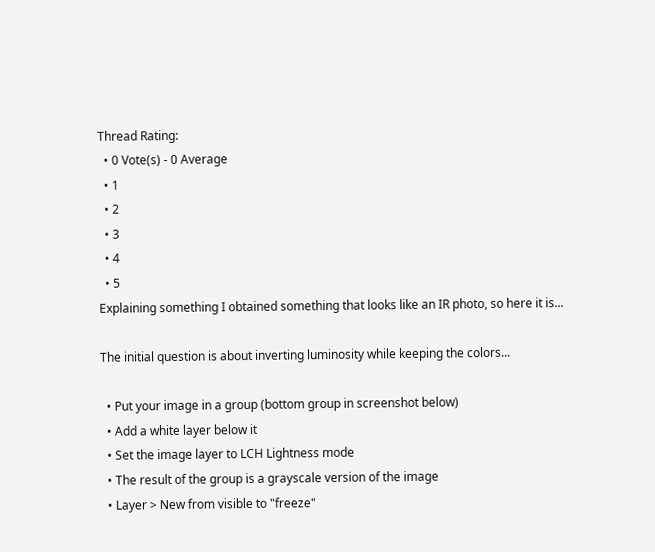Thread Rating:
  • 0 Vote(s) - 0 Average
  • 1
  • 2
  • 3
  • 4
  • 5
Explaining something I obtained something that looks like an IR photo, so here it is...

The initial question is about inverting luminosity while keeping the colors...

  • Put your image in a group (bottom group in screenshot below)
  • Add a white layer below it
  • Set the image layer to LCH Lightness mode
  • The result of the group is a grayscale version of the image
  • Layer > New from visible to "freeze"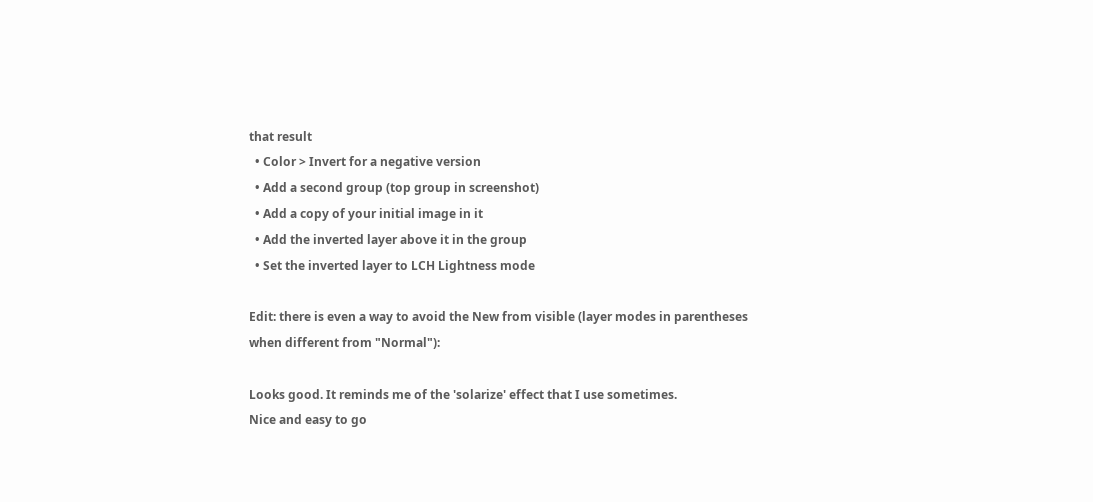that result
  • Color > Invert for a negative version
  • Add a second group (top group in screenshot)
  • Add a copy of your initial image in it
  • Add the inverted layer above it in the group
  • Set the inverted layer to LCH Lightness mode

Edit: there is even a way to avoid the New from visible (layer modes in parentheses when different from "Normal"):

Looks good. It reminds me of the 'solarize' effect that I use sometimes.
Nice and easy to go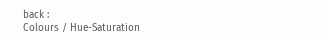back :
Colours / Hue-Saturation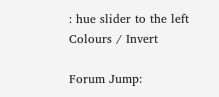: hue slider to the left
Colours / Invert

Forum Jump: